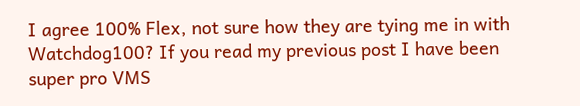I agree 100% Flex, not sure how they are tying me in with Watchdog100? If you read my previous post I have been super pro VMS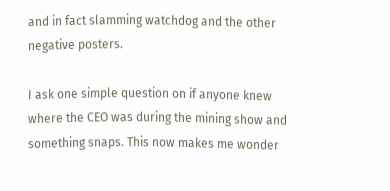and in fact slamming watchdog and the other negative posters.

I ask one simple question on if anyone knew where the CEO was during the mining show and something snaps. This now makes me wonder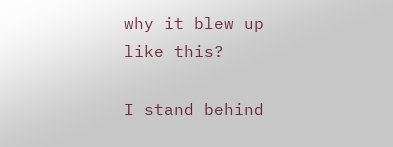why it blew up like this?

I stand behind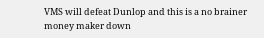VMS will defeat Dunlop and this is a no brainer money maker down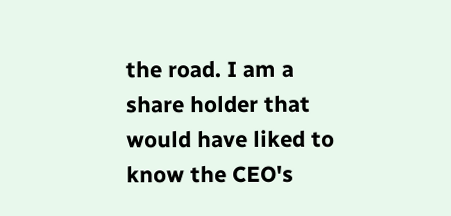the road. I am a share holder that would have liked to know the CEO's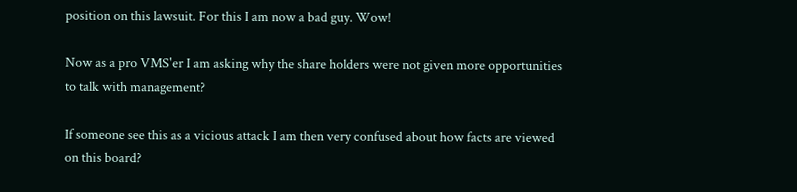position on this lawsuit. For this I am now a bad guy. Wow!

Now as a pro VMS'er I am asking why the share holders were not given more opportunities to talk with management?

If someone see this as a vicious attack I am then very confused about how facts are viewed on this board?